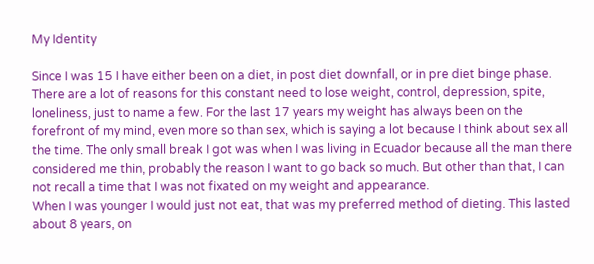My Identity

Since I was 15 I have either been on a diet, in post diet downfall, or in pre diet binge phase. There are a lot of reasons for this constant need to lose weight, control, depression, spite, loneliness, just to name a few. For the last 17 years my weight has always been on the forefront of my mind, even more so than sex, which is saying a lot because I think about sex all the time. The only small break I got was when I was living in Ecuador because all the man there considered me thin, probably the reason I want to go back so much. But other than that, I can not recall a time that I was not fixated on my weight and appearance.
When I was younger I would just not eat, that was my preferred method of dieting. This lasted about 8 years, on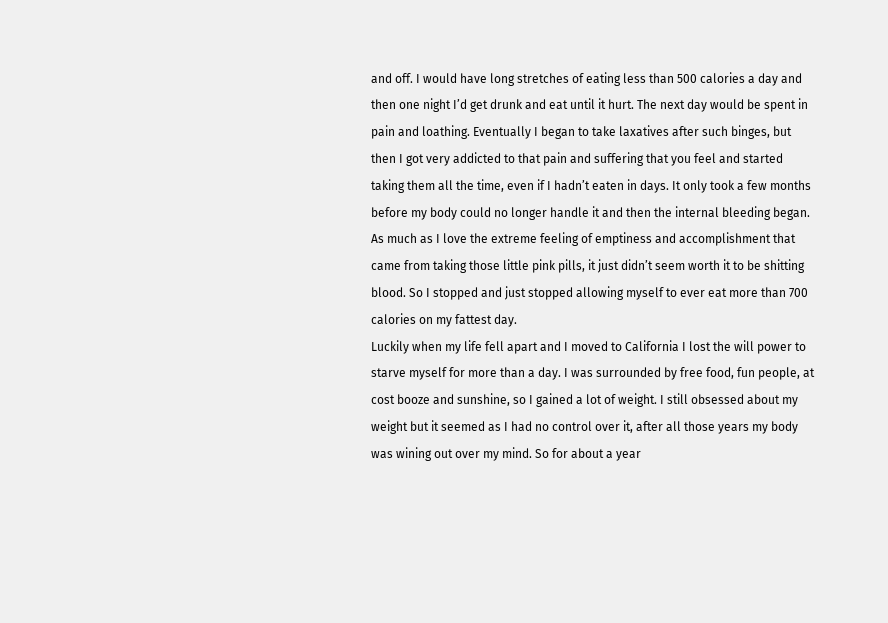and off. I would have long stretches of eating less than 500 calories a day and then one night I’d get drunk and eat until it hurt. The next day would be spent in pain and loathing. Eventually I began to take laxatives after such binges, but then I got very addicted to that pain and suffering that you feel and started taking them all the time, even if I hadn’t eaten in days. It only took a few months before my body could no longer handle it and then the internal bleeding began. As much as I love the extreme feeling of emptiness and accomplishment that came from taking those little pink pills, it just didn’t seem worth it to be shitting blood. So I stopped and just stopped allowing myself to ever eat more than 700 calories on my fattest day.
Luckily when my life fell apart and I moved to California I lost the will power to starve myself for more than a day. I was surrounded by free food, fun people, at cost booze and sunshine, so I gained a lot of weight. I still obsessed about my weight but it seemed as I had no control over it, after all those years my body was wining out over my mind. So for about a year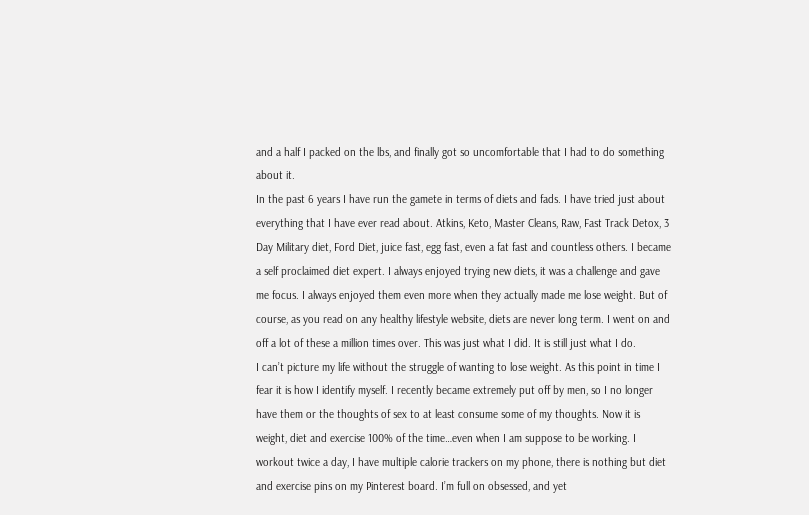and a half I packed on the lbs, and finally got so uncomfortable that I had to do something about it.
In the past 6 years I have run the gamete in terms of diets and fads. I have tried just about everything that I have ever read about. Atkins, Keto, Master Cleans, Raw, Fast Track Detox, 3 Day Military diet, Ford Diet, juice fast, egg fast, even a fat fast and countless others. I became a self proclaimed diet expert. I always enjoyed trying new diets, it was a challenge and gave me focus. I always enjoyed them even more when they actually made me lose weight. But of course, as you read on any healthy lifestyle website, diets are never long term. I went on and off a lot of these a million times over. This was just what I did. It is still just what I do.
I can’t picture my life without the struggle of wanting to lose weight. As this point in time I fear it is how I identify myself. I recently became extremely put off by men, so I no longer have them or the thoughts of sex to at least consume some of my thoughts. Now it is weight, diet and exercise 100% of the time…even when I am suppose to be working. I workout twice a day, I have multiple calorie trackers on my phone, there is nothing but diet and exercise pins on my Pinterest board. I’m full on obsessed, and yet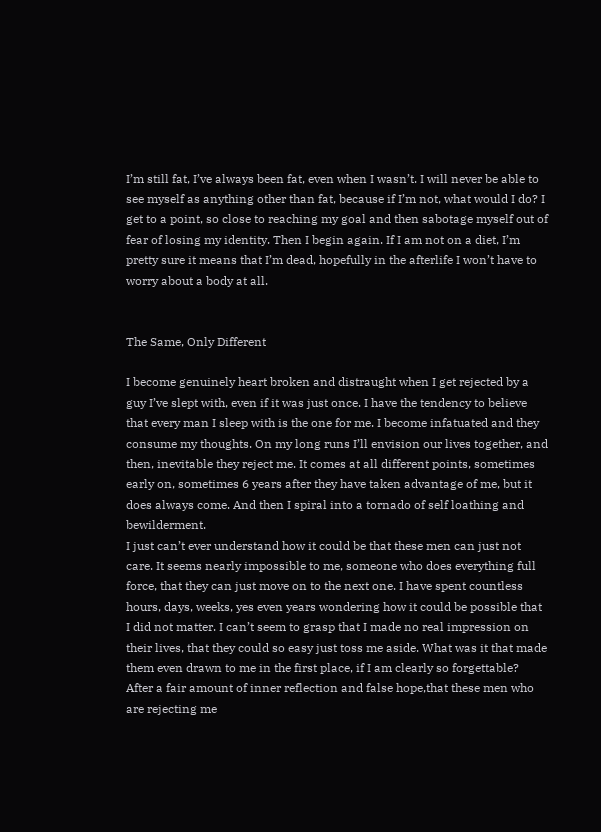I’m still fat, I’ve always been fat, even when I wasn’t. I will never be able to see myself as anything other than fat, because if I’m not, what would I do? I get to a point, so close to reaching my goal and then sabotage myself out of fear of losing my identity. Then I begin again. If I am not on a diet, I’m pretty sure it means that I’m dead, hopefully in the afterlife I won’t have to worry about a body at all.


The Same, Only Different

I become genuinely heart broken and distraught when I get rejected by a guy I’ve slept with, even if it was just once. I have the tendency to believe that every man I sleep with is the one for me. I become infatuated and they consume my thoughts. On my long runs I’ll envision our lives together, and then, inevitable they reject me. It comes at all different points, sometimes early on, sometimes 6 years after they have taken advantage of me, but it does always come. And then I spiral into a tornado of self loathing and bewilderment.
I just can’t ever understand how it could be that these men can just not care. It seems nearly impossible to me, someone who does everything full force, that they can just move on to the next one. I have spent countless hours, days, weeks, yes even years wondering how it could be possible that I did not matter. I can’t seem to grasp that I made no real impression on their lives, that they could so easy just toss me aside. What was it that made them even drawn to me in the first place, if I am clearly so forgettable?
After a fair amount of inner reflection and false hope,that these men who are rejecting me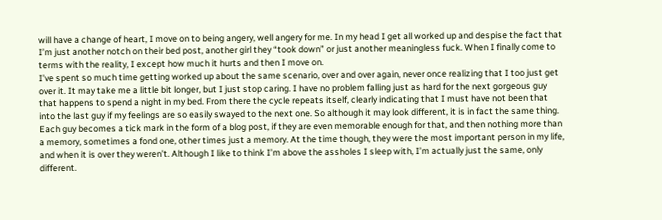will have a change of heart, I move on to being angery, well angery for me. In my head I get all worked up and despise the fact that I’m just another notch on their bed post, another girl they “took down” or just another meaningless fuck. When I finally come to terms with the reality, I except how much it hurts and then I move on.
I’ve spent so much time getting worked up about the same scenario, over and over again, never once realizing that I too just get over it. It may take me a little bit longer, but I just stop caring. I have no problem falling just as hard for the next gorgeous guy that happens to spend a night in my bed. From there the cycle repeats itself, clearly indicating that I must have not been that into the last guy if my feelings are so easily swayed to the next one. So although it may look different, it is in fact the same thing. Each guy becomes a tick mark in the form of a blog post, if they are even memorable enough for that, and then nothing more than a memory, sometimes a fond one, other times just a memory. At the time though, they were the most important person in my life, and when it is over they weren’t. Although I like to think I’m above the assholes I sleep with, I’m actually just the same, only different.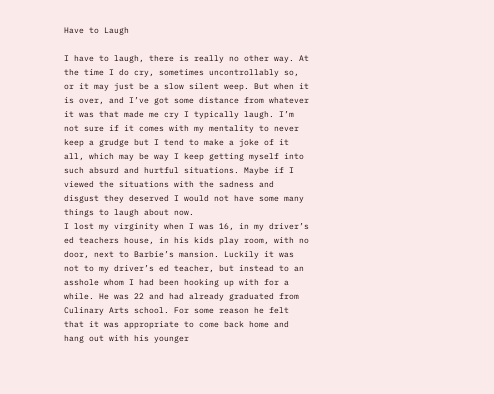Have to Laugh

I have to laugh, there is really no other way. At the time I do cry, sometimes uncontrollably so, or it may just be a slow silent weep. But when it is over, and I’ve got some distance from whatever it was that made me cry I typically laugh. I’m not sure if it comes with my mentality to never keep a grudge but I tend to make a joke of it all, which may be way I keep getting myself into such absurd and hurtful situations. Maybe if I viewed the situations with the sadness and disgust they deserved I would not have some many things to laugh about now.
I lost my virginity when I was 16, in my driver’s ed teachers house, in his kids play room, with no door, next to Barbie’s mansion. Luckily it was not to my driver’s ed teacher, but instead to an asshole whom I had been hooking up with for a while. He was 22 and had already graduated from Culinary Arts school. For some reason he felt that it was appropriate to come back home and hang out with his younger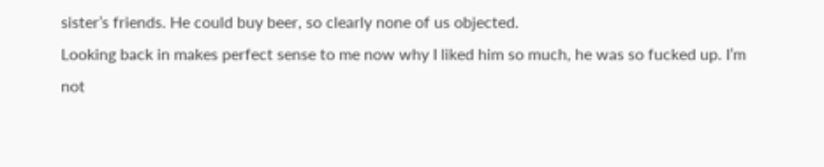sister’s friends. He could buy beer, so clearly none of us objected.
Looking back in makes perfect sense to me now why I liked him so much, he was so fucked up. I’m not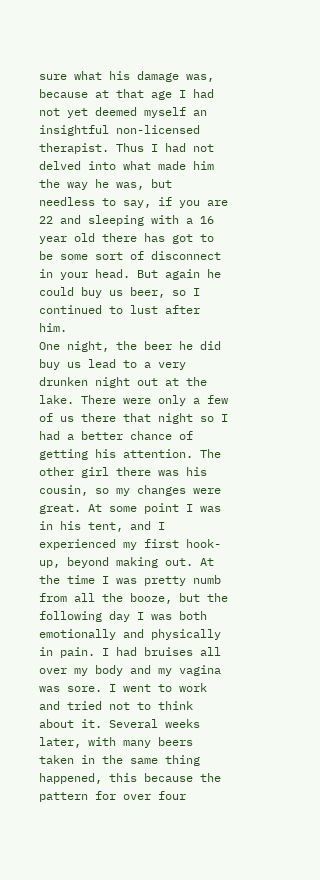sure what his damage was, because at that age I had not yet deemed myself an insightful non-licensed therapist. Thus I had not delved into what made him the way he was, but needless to say, if you are 22 and sleeping with a 16 year old there has got to be some sort of disconnect in your head. But again he could buy us beer, so I continued to lust after him.
One night, the beer he did buy us lead to a very drunken night out at the lake. There were only a few of us there that night so I had a better chance of getting his attention. The other girl there was his cousin, so my changes were great. At some point I was in his tent, and I experienced my first hook-up, beyond making out. At the time I was pretty numb from all the booze, but the following day I was both emotionally and physically in pain. I had bruises all over my body and my vagina was sore. I went to work and tried not to think about it. Several weeks later, with many beers taken in the same thing happened, this because the pattern for over four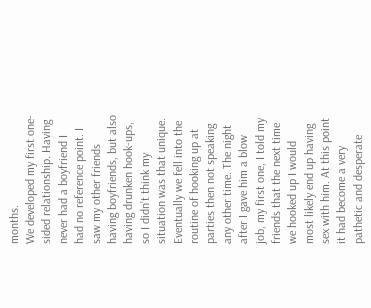months.
We developed my first one-sided relationship. Having never had a boyfriend I had no reference point. I saw my other friends having boyfriends, but also having drunken hook-ups, so I didn’t think my situation was that unique. Eventually we fell into the routine of hooking up at parties then not speaking any other time. The night after I gave him a blow job, my first one, I told my friends that the next time we hooked up I would most likely end up having sex with him. At this point it had become a very pathetic and desperate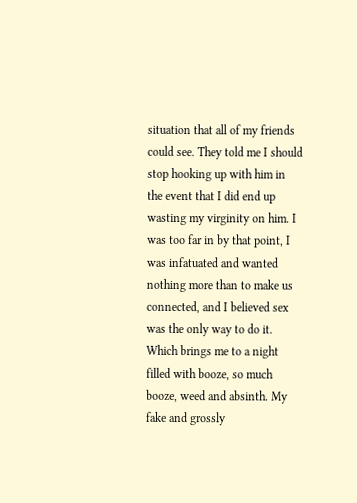situation that all of my friends could see. They told me I should stop hooking up with him in the event that I did end up wasting my virginity on him. I was too far in by that point, I was infatuated and wanted nothing more than to make us connected, and I believed sex was the only way to do it.
Which brings me to a night filled with booze, so much booze, weed and absinth. My fake and grossly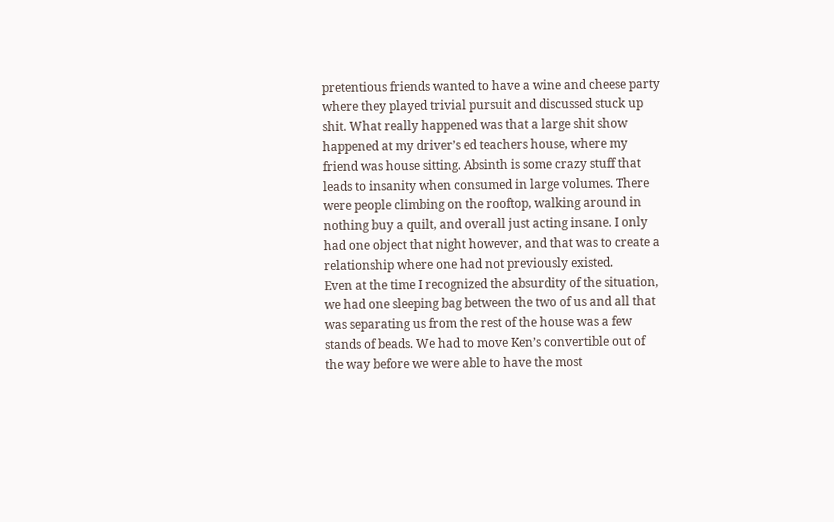pretentious friends wanted to have a wine and cheese party where they played trivial pursuit and discussed stuck up shit. What really happened was that a large shit show happened at my driver’s ed teachers house, where my friend was house sitting. Absinth is some crazy stuff that leads to insanity when consumed in large volumes. There were people climbing on the rooftop, walking around in nothing buy a quilt, and overall just acting insane. I only had one object that night however, and that was to create a relationship where one had not previously existed.
Even at the time I recognized the absurdity of the situation, we had one sleeping bag between the two of us and all that was separating us from the rest of the house was a few stands of beads. We had to move Ken’s convertible out of the way before we were able to have the most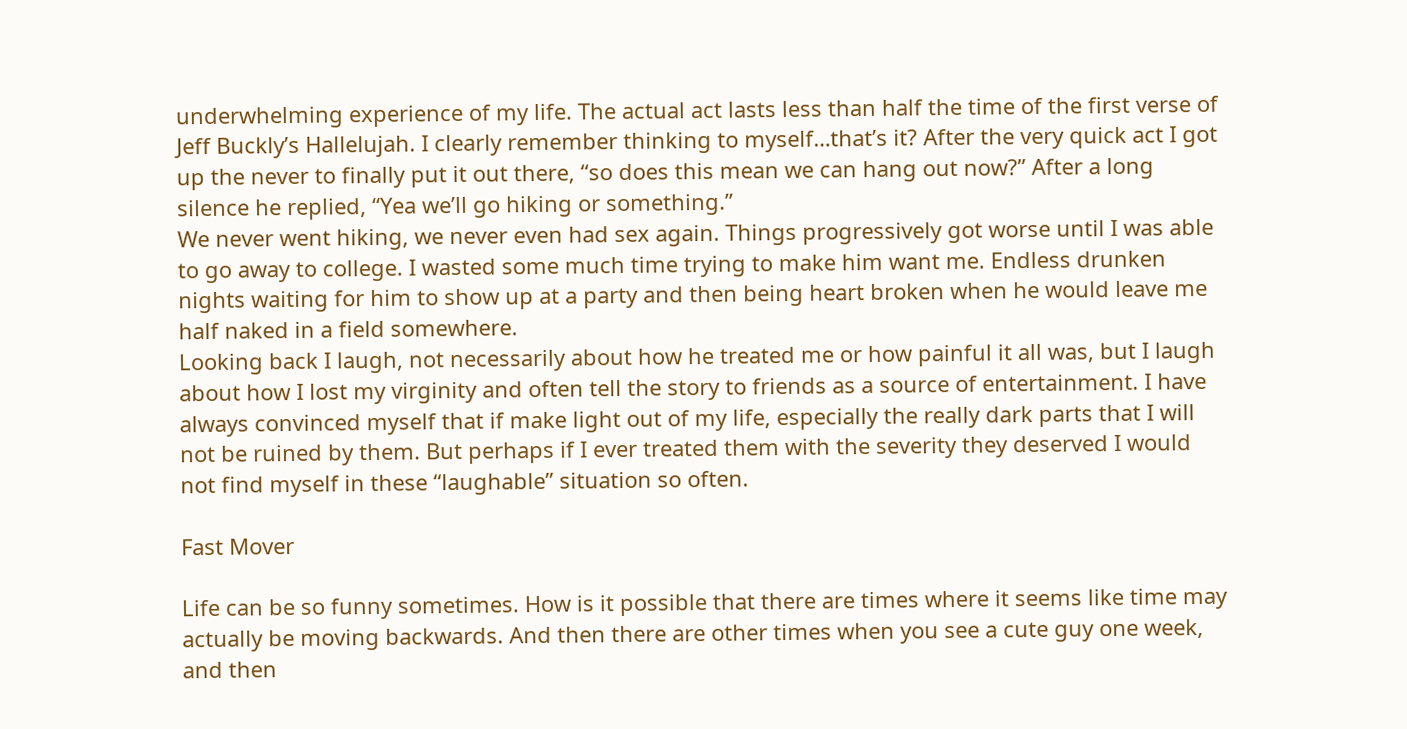underwhelming experience of my life. The actual act lasts less than half the time of the first verse of Jeff Buckly’s Hallelujah. I clearly remember thinking to myself…that’s it? After the very quick act I got up the never to finally put it out there, “so does this mean we can hang out now?” After a long silence he replied, “Yea we’ll go hiking or something.”
We never went hiking, we never even had sex again. Things progressively got worse until I was able to go away to college. I wasted some much time trying to make him want me. Endless drunken nights waiting for him to show up at a party and then being heart broken when he would leave me half naked in a field somewhere.
Looking back I laugh, not necessarily about how he treated me or how painful it all was, but I laugh about how I lost my virginity and often tell the story to friends as a source of entertainment. I have always convinced myself that if make light out of my life, especially the really dark parts that I will not be ruined by them. But perhaps if I ever treated them with the severity they deserved I would not find myself in these “laughable” situation so often.

Fast Mover

Life can be so funny sometimes. How is it possible that there are times where it seems like time may actually be moving backwards. And then there are other times when you see a cute guy one week, and then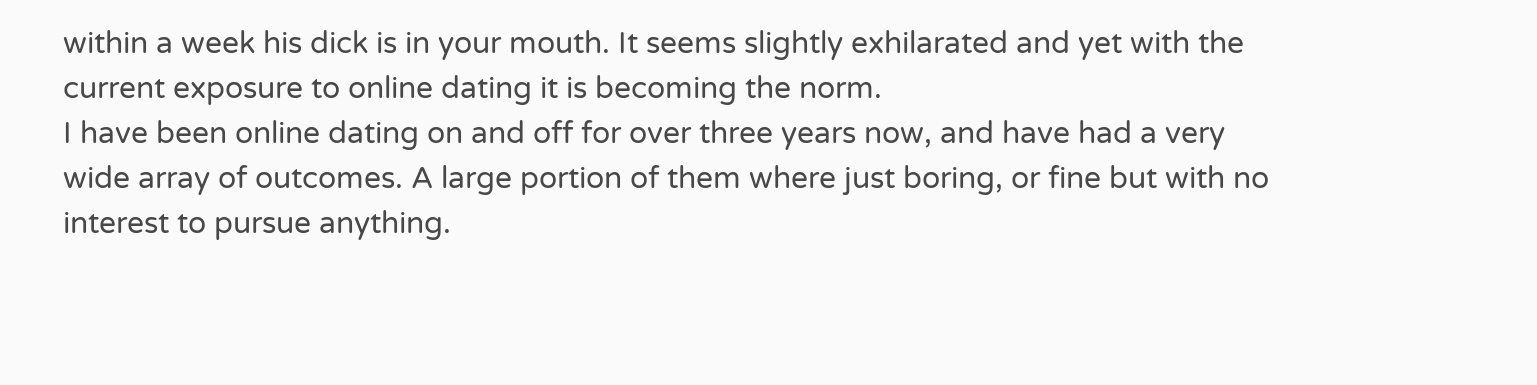within a week his dick is in your mouth. It seems slightly exhilarated and yet with the current exposure to online dating it is becoming the norm.
I have been online dating on and off for over three years now, and have had a very wide array of outcomes. A large portion of them where just boring, or fine but with no interest to pursue anything.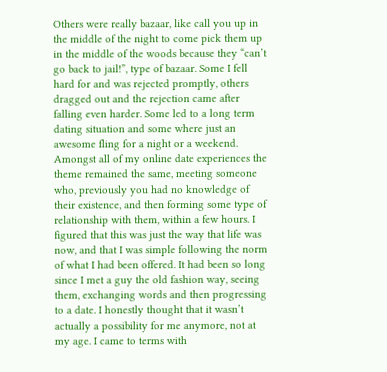Others were really bazaar, like call you up in the middle of the night to come pick them up in the middle of the woods because they “can’t go back to jail!”, type of bazaar. Some I fell hard for and was rejected promptly, others dragged out and the rejection came after falling even harder. Some led to a long term dating situation and some where just an awesome fling for a night or a weekend.
Amongst all of my online date experiences the theme remained the same, meeting someone who, previously you had no knowledge of their existence, and then forming some type of relationship with them, within a few hours. I figured that this was just the way that life was now, and that I was simple following the norm of what I had been offered. It had been so long since I met a guy the old fashion way, seeing them, exchanging words and then progressing to a date. I honestly thought that it wasn’t actually a possibility for me anymore, not at my age. I came to terms with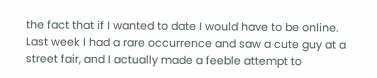the fact that if I wanted to date I would have to be online.
Last week I had a rare occurrence and saw a cute guy at a street fair, and I actually made a feeble attempt to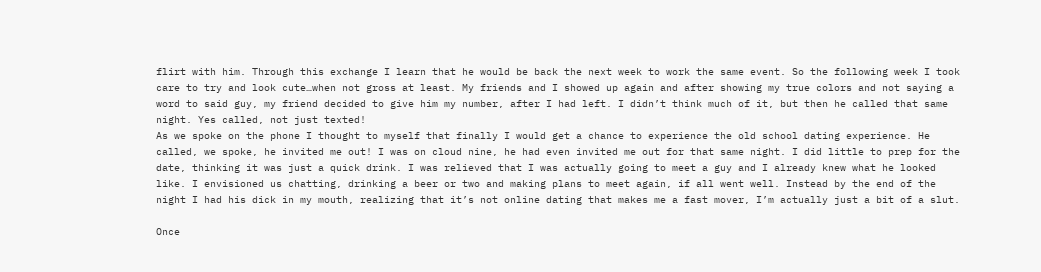flirt with him. Through this exchange I learn that he would be back the next week to work the same event. So the following week I took care to try and look cute…when not gross at least. My friends and I showed up again and after showing my true colors and not saying a word to said guy, my friend decided to give him my number, after I had left. I didn’t think much of it, but then he called that same night. Yes called, not just texted!
As we spoke on the phone I thought to myself that finally I would get a chance to experience the old school dating experience. He called, we spoke, he invited me out! I was on cloud nine, he had even invited me out for that same night. I did little to prep for the date, thinking it was just a quick drink. I was relieved that I was actually going to meet a guy and I already knew what he looked like. I envisioned us chatting, drinking a beer or two and making plans to meet again, if all went well. Instead by the end of the night I had his dick in my mouth, realizing that it’s not online dating that makes me a fast mover, I’m actually just a bit of a slut.

Once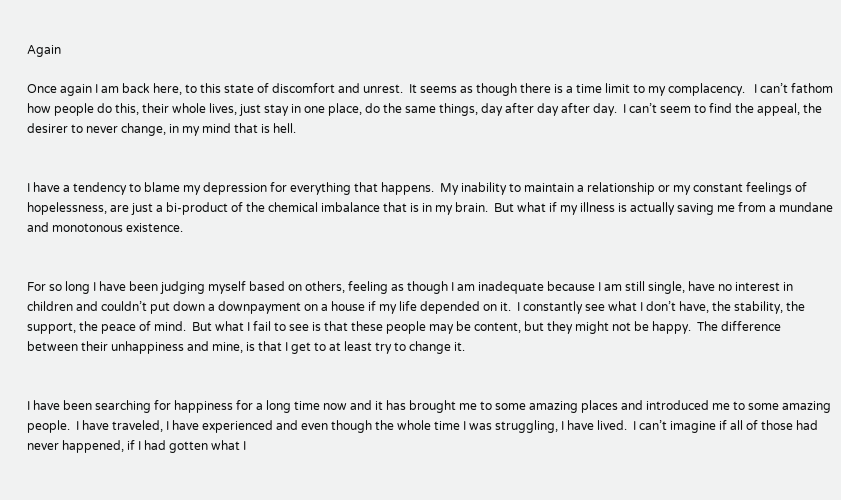Again

Once again I am back here, to this state of discomfort and unrest.  It seems as though there is a time limit to my complacency.   I can’t fathom how people do this, their whole lives, just stay in one place, do the same things, day after day after day.  I can’t seem to find the appeal, the desirer to never change, in my mind that is hell.


I have a tendency to blame my depression for everything that happens.  My inability to maintain a relationship or my constant feelings of hopelessness, are just a bi-product of the chemical imbalance that is in my brain.  But what if my illness is actually saving me from a mundane and monotonous existence.


For so long I have been judging myself based on others, feeling as though I am inadequate because I am still single, have no interest in children and couldn’t put down a downpayment on a house if my life depended on it.  I constantly see what I don’t have, the stability, the support, the peace of mind.  But what I fail to see is that these people may be content, but they might not be happy.  The difference between their unhappiness and mine, is that I get to at least try to change it.


I have been searching for happiness for a long time now and it has brought me to some amazing places and introduced me to some amazing people.  I have traveled, I have experienced and even though the whole time I was struggling, I have lived.  I can’t imagine if all of those had never happened, if I had gotten what I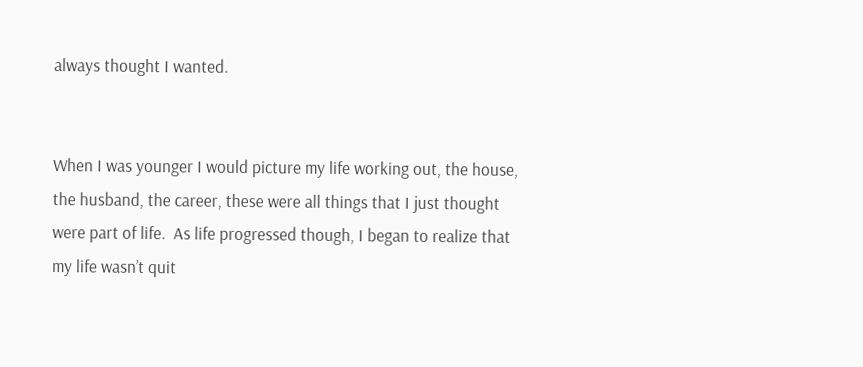always thought I wanted.


When I was younger I would picture my life working out, the house, the husband, the career, these were all things that I just thought were part of life.  As life progressed though, I began to realize that my life wasn’t quit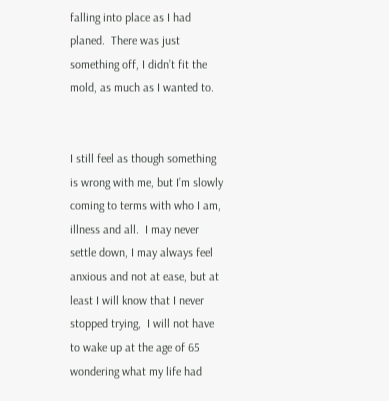falling into place as I had planed.  There was just something off, I didn’t fit the mold, as much as I wanted to.


I still feel as though something is wrong with me, but I’m slowly coming to terms with who I am, illness and all.  I may never settle down, I may always feel anxious and not at ease, but at least I will know that I never stopped trying,  I will not have to wake up at the age of 65 wondering what my life had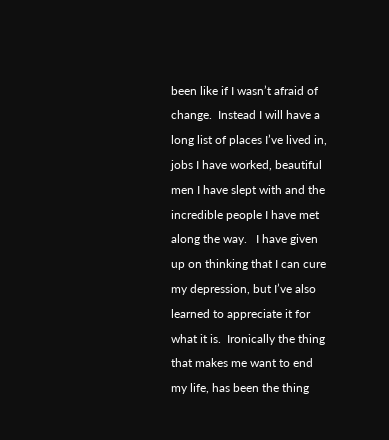been like if I wasn’t afraid of change.  Instead I will have a long list of places I’ve lived in, jobs I have worked, beautiful men I have slept with and the incredible people I have met along the way.   I have given up on thinking that I can cure my depression, but I’ve also learned to appreciate it for what it is.  Ironically the thing that makes me want to end my life, has been the thing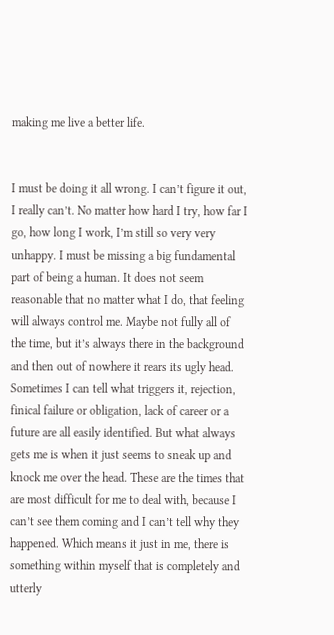making me live a better life.


I must be doing it all wrong. I can’t figure it out, I really can’t. No matter how hard I try, how far I go, how long I work, I’m still so very very unhappy. I must be missing a big fundamental part of being a human. It does not seem reasonable that no matter what I do, that feeling will always control me. Maybe not fully all of the time, but it’s always there in the background and then out of nowhere it rears its ugly head. Sometimes I can tell what triggers it, rejection, finical failure or obligation, lack of career or a future are all easily identified. But what always gets me is when it just seems to sneak up and knock me over the head. These are the times that are most difficult for me to deal with, because I can’t see them coming and I can’t tell why they happened. Which means it just in me, there is something within myself that is completely and utterly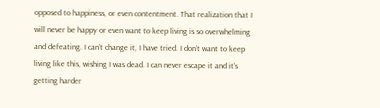opposed to happiness, or even contentment. That realization that I will never be happy or even want to keep living is so overwhelming and defeating. I can’t change it, I have tried. I don’t want to keep living like this, wishing I was dead. I can never escape it and it’s getting harder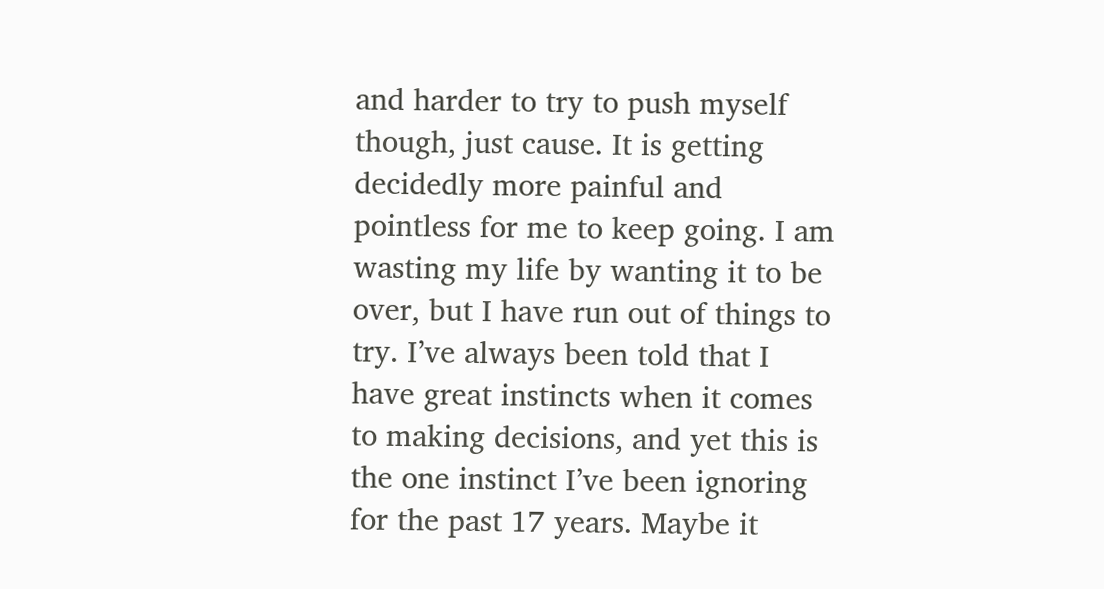and harder to try to push myself though, just cause. It is getting decidedly more painful and pointless for me to keep going. I am wasting my life by wanting it to be over, but I have run out of things to try. I’ve always been told that I have great instincts when it comes to making decisions, and yet this is the one instinct I’ve been ignoring for the past 17 years. Maybe it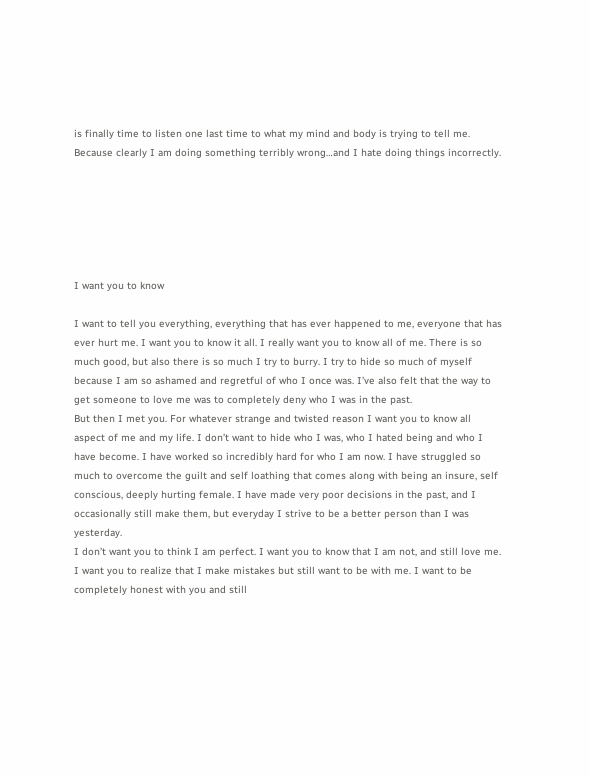is finally time to listen one last time to what my mind and body is trying to tell me. Because clearly I am doing something terribly wrong…and I hate doing things incorrectly.






I want you to know

I want to tell you everything, everything that has ever happened to me, everyone that has ever hurt me. I want you to know it all. I really want you to know all of me. There is so much good, but also there is so much I try to burry. I try to hide so much of myself because I am so ashamed and regretful of who I once was. I’ve also felt that the way to get someone to love me was to completely deny who I was in the past.
But then I met you. For whatever strange and twisted reason I want you to know all aspect of me and my life. I don’t want to hide who I was, who I hated being and who I have become. I have worked so incredibly hard for who I am now. I have struggled so much to overcome the guilt and self loathing that comes along with being an insure, self conscious, deeply hurting female. I have made very poor decisions in the past, and I occasionally still make them, but everyday I strive to be a better person than I was yesterday.
I don’t want you to think I am perfect. I want you to know that I am not, and still love me. I want you to realize that I make mistakes but still want to be with me. I want to be completely honest with you and still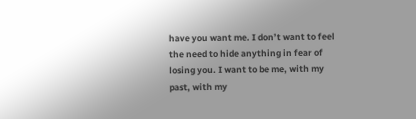have you want me. I don’t want to feel the need to hide anything in fear of losing you. I want to be me, with my past, with my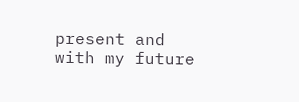present and with my future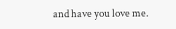and have you love me.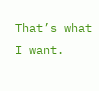That’s what I want.